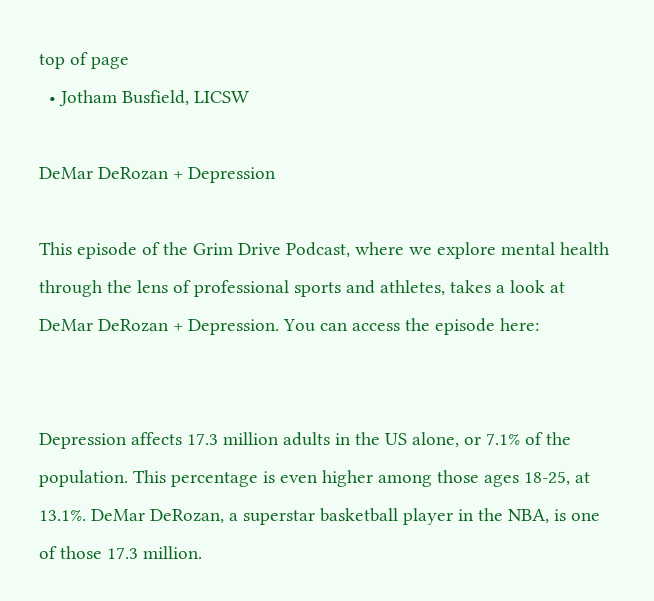top of page
  • Jotham Busfield, LICSW

DeMar DeRozan + Depression

This episode of the Grim Drive Podcast, where we explore mental health through the lens of professional sports and athletes, takes a look at DeMar DeRozan + Depression. You can access the episode here:


Depression affects 17.3 million adults in the US alone, or 7.1% of the population. This percentage is even higher among those ages 18-25, at 13.1%. DeMar DeRozan, a superstar basketball player in the NBA, is one of those 17.3 million.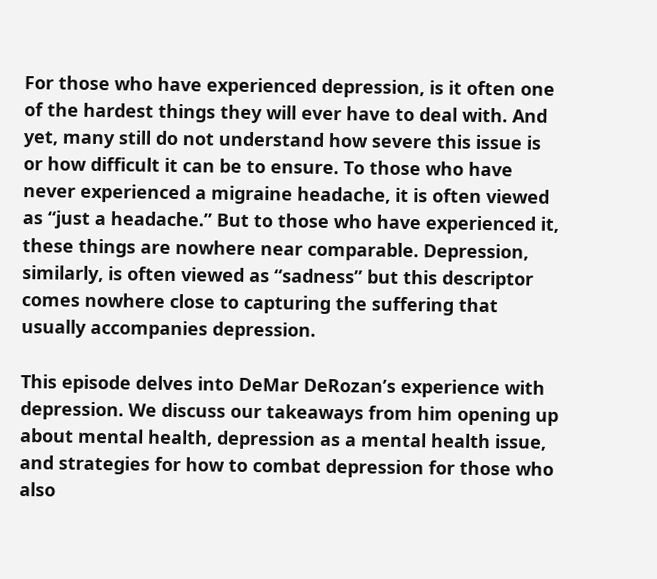For those who have experienced depression, is it often one of the hardest things they will ever have to deal with. And yet, many still do not understand how severe this issue is or how difficult it can be to ensure. To those who have never experienced a migraine headache, it is often viewed as “just a headache.” But to those who have experienced it, these things are nowhere near comparable. Depression, similarly, is often viewed as “sadness” but this descriptor comes nowhere close to capturing the suffering that usually accompanies depression.

This episode delves into DeMar DeRozan’s experience with depression. We discuss our takeaways from him opening up about mental health, depression as a mental health issue, and strategies for how to combat depression for those who also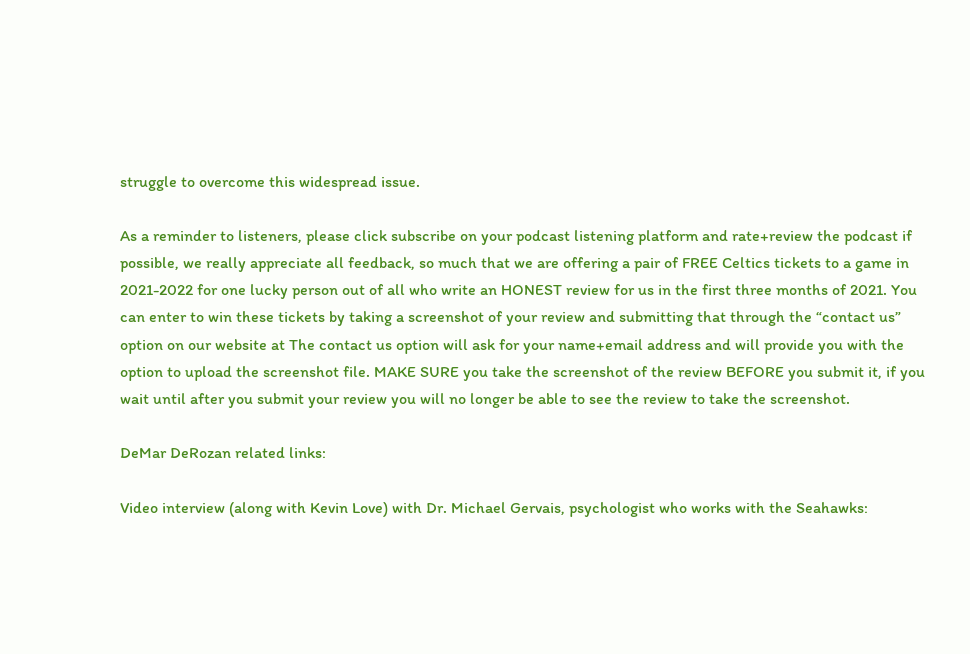struggle to overcome this widespread issue.

As a reminder to listeners, please click subscribe on your podcast listening platform and rate+review the podcast if possible, we really appreciate all feedback, so much that we are offering a pair of FREE Celtics tickets to a game in 2021-2022 for one lucky person out of all who write an HONEST review for us in the first three months of 2021. You can enter to win these tickets by taking a screenshot of your review and submitting that through the “contact us” option on our website at The contact us option will ask for your name+email address and will provide you with the option to upload the screenshot file. MAKE SURE you take the screenshot of the review BEFORE you submit it, if you wait until after you submit your review you will no longer be able to see the review to take the screenshot.

DeMar DeRozan related links:

Video interview (along with Kevin Love) with Dr. Michael Gervais, psychologist who works with the Seahawks: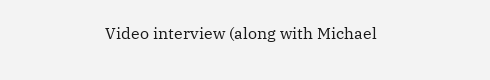Video interview (along with Michael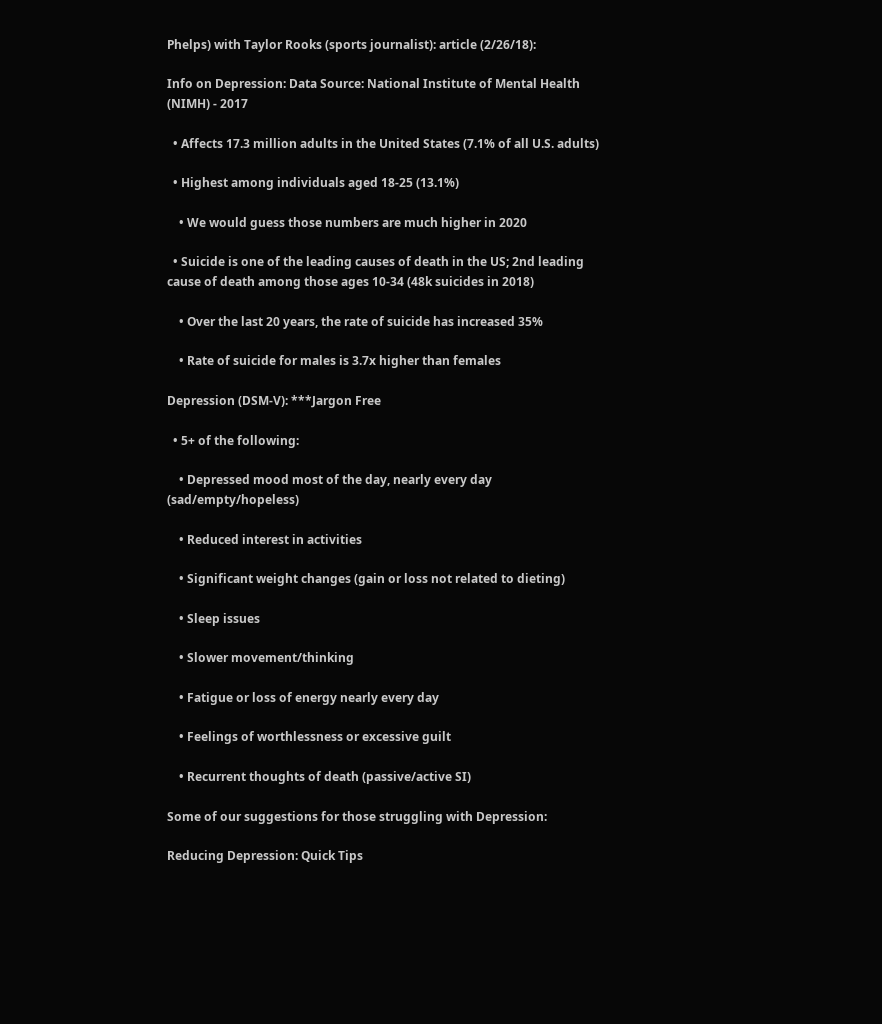Phelps) with Taylor Rooks (sports journalist): article (2/26/18):

Info on Depression: Data Source: National Institute of Mental Health (NIMH) - 2017

  • Affects 17.3 million adults in the United States (7.1% of all U.S. adults)

  • Highest among individuals aged 18-25 (13.1%)

    • We would guess those numbers are much higher in 2020

  • Suicide is one of the leading causes of death in the US; 2nd leading cause of death among those ages 10-34 (48k suicides in 2018)

    • Over the last 20 years, the rate of suicide has increased 35%

    • Rate of suicide for males is 3.7x higher than females

Depression (DSM-V): ***Jargon Free

  • 5+ of the following:

    • Depressed mood most of the day, nearly every day (sad/empty/hopeless)

    • Reduced interest in activities

    • Significant weight changes (gain or loss not related to dieting)

    • Sleep issues

    • Slower movement/thinking

    • Fatigue or loss of energy nearly every day

    • Feelings of worthlessness or excessive guilt

    • Recurrent thoughts of death (passive/active SI)

Some of our suggestions for those struggling with Depression:

Reducing Depression: Quick Tips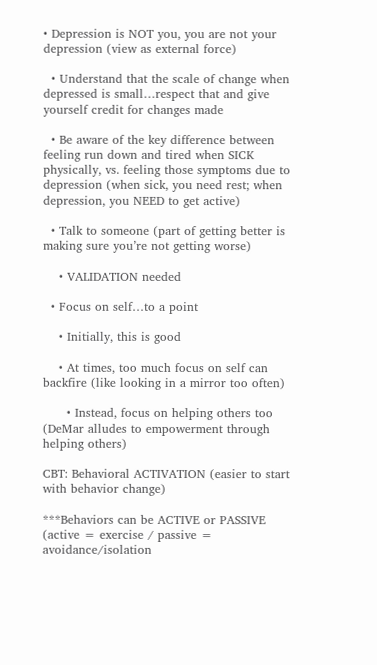• Depression is NOT you, you are not your depression (view as external force)

  • Understand that the scale of change when depressed is small…respect that and give yourself credit for changes made

  • Be aware of the key difference between feeling run down and tired when SICK physically, vs. feeling those symptoms due to depression (when sick, you need rest; when depression, you NEED to get active)

  • Talk to someone (part of getting better is making sure you’re not getting worse)

    • VALIDATION needed

  • Focus on self…to a point

    • Initially, this is good

    • At times, too much focus on self can backfire (like looking in a mirror too often)

      • Instead, focus on helping others too (DeMar alludes to empowerment through helping others)

CBT: Behavioral ACTIVATION (easier to start with behavior change)

***Behaviors can be ACTIVE or PASSIVE (active = exercise / passive = avoidance/isolation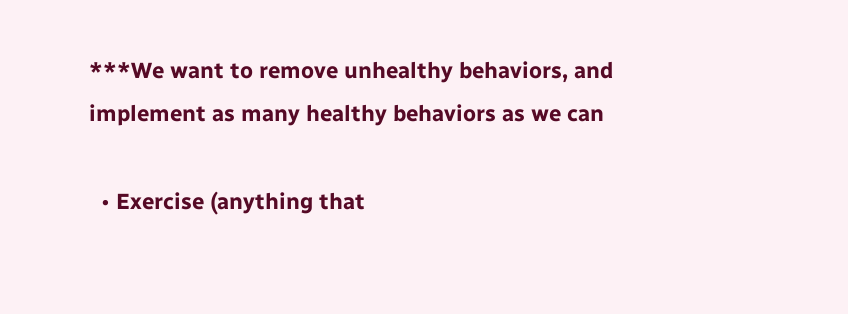***We want to remove unhealthy behaviors, and implement as many healthy behaviors as we can

  • Exercise (anything that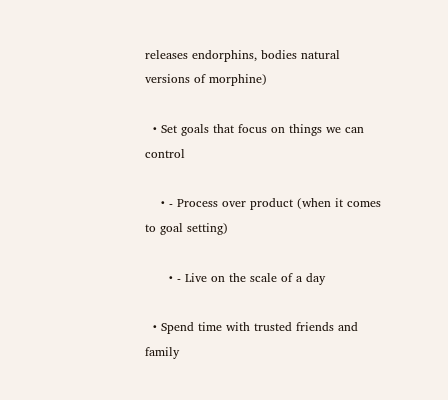releases endorphins, bodies natural versions of morphine)

  • Set goals that focus on things we can control

    • - Process over product (when it comes to goal setting)

      • - Live on the scale of a day

  • Spend time with trusted friends and family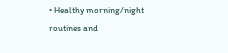• Healthy morning/night routines and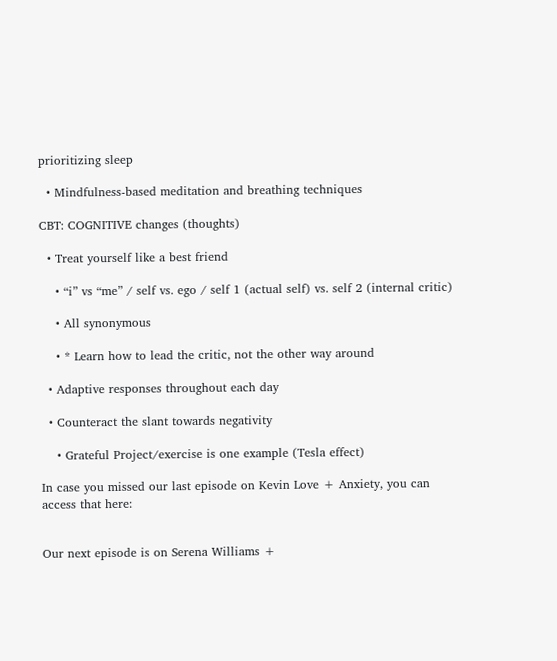prioritizing sleep

  • Mindfulness-based meditation and breathing techniques

CBT: COGNITIVE changes (thoughts)

  • Treat yourself like a best friend

    • “i” vs “me” / self vs. ego / self 1 (actual self) vs. self 2 (internal critic)

    • All synonymous

    • * Learn how to lead the critic, not the other way around

  • Adaptive responses throughout each day

  • Counteract the slant towards negativity

    • Grateful Project/exercise is one example (Tesla effect)

In case you missed our last episode on Kevin Love + Anxiety, you can access that here:


Our next episode is on Serena Williams +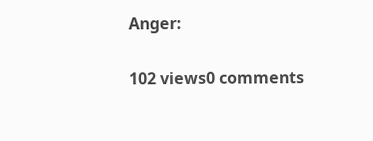Anger:

102 views0 comments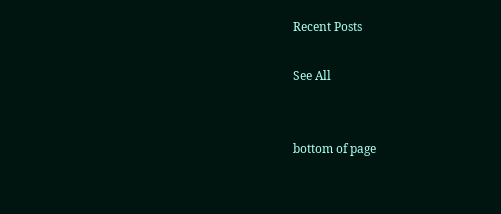Recent Posts

See All


bottom of page